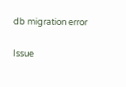db migration error

Issue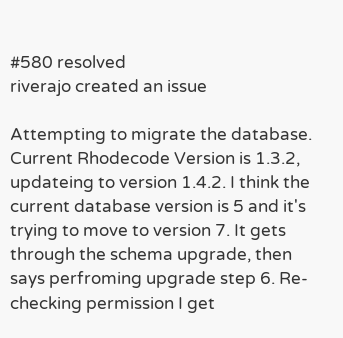#580 resolved
riverajo created an issue

Attempting to migrate the database. Current Rhodecode Version is 1.3.2, updateing to version 1.4.2. I think the current database version is 5 and it's trying to move to version 7. It gets through the schema upgrade, then says perfroming upgrade step 6. Re-checking permission I get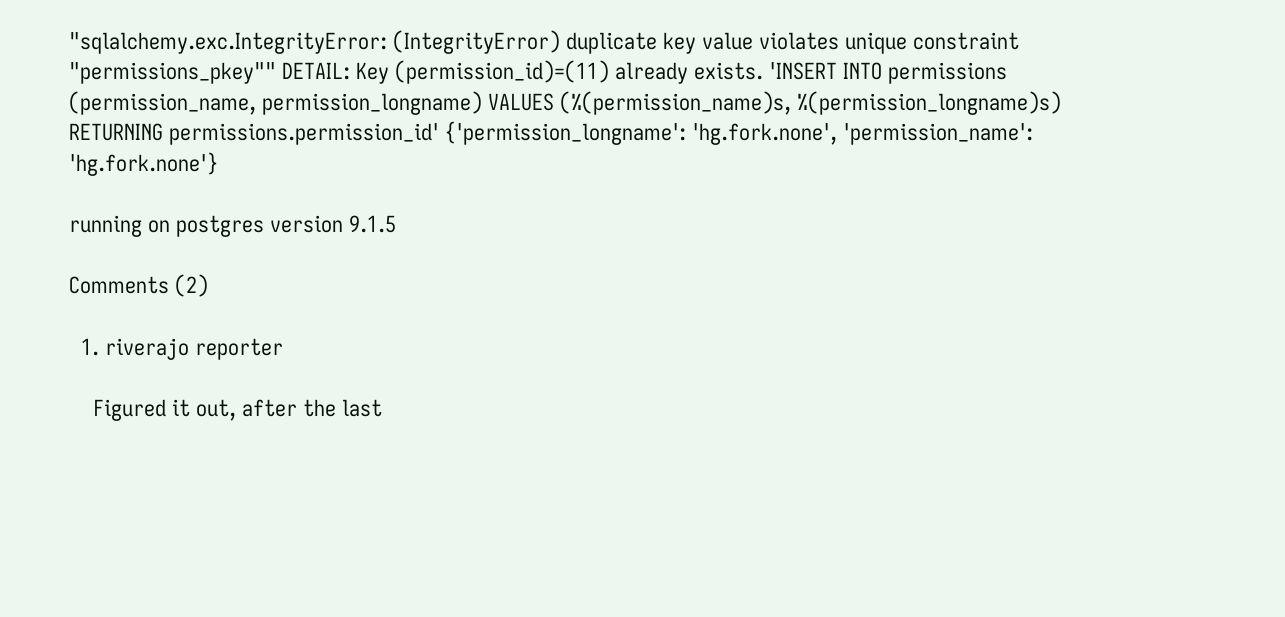"sqlalchemy.exc.IntegrityError: (IntegrityError) duplicate key value violates unique constraint "permissions_pkey"" DETAIL: Key (permission_id)=(11) already exists. 'INSERT INTO permissions (permission_name, permission_longname) VALUES (%(permission_name)s, %(permission_longname)s) RETURNING permissions.permission_id' {'permission_longname': 'hg.fork.none', 'permission_name': 'hg.fork.none'}

running on postgres version 9.1.5

Comments (2)

  1. riverajo reporter

    Figured it out, after the last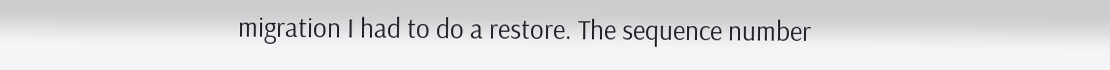migration I had to do a restore. The sequence number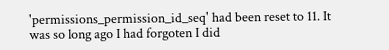'permissions_permission_id_seq' had been reset to 11. It was so long ago I had forgoten I did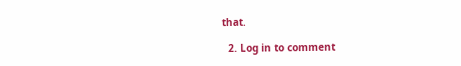that.

  2. Log in to comment